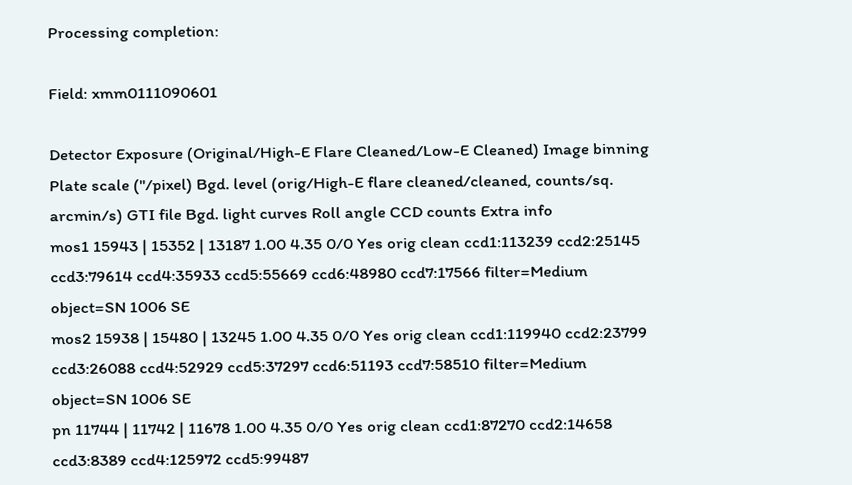Processing completion:

Field: xmm0111090601

Detector Exposure (Original/High-E Flare Cleaned/Low-E Cleaned) Image binning Plate scale ("/pixel) Bgd. level (orig/High-E flare cleaned/cleaned, counts/sq. arcmin/s) GTI file Bgd. light curves Roll angle CCD counts Extra info
mos1 15943 | 15352 | 13187 1.00 4.35 0/0 Yes orig clean ccd1:113239 ccd2:25145 ccd3:79614 ccd4:35933 ccd5:55669 ccd6:48980 ccd7:17566 filter=Medium
object=SN 1006 SE
mos2 15938 | 15480 | 13245 1.00 4.35 0/0 Yes orig clean ccd1:119940 ccd2:23799 ccd3:26088 ccd4:52929 ccd5:37297 ccd6:51193 ccd7:58510 filter=Medium
object=SN 1006 SE
pn 11744 | 11742 | 11678 1.00 4.35 0/0 Yes orig clean ccd1:87270 ccd2:14658 ccd3:8389 ccd4:125972 ccd5:99487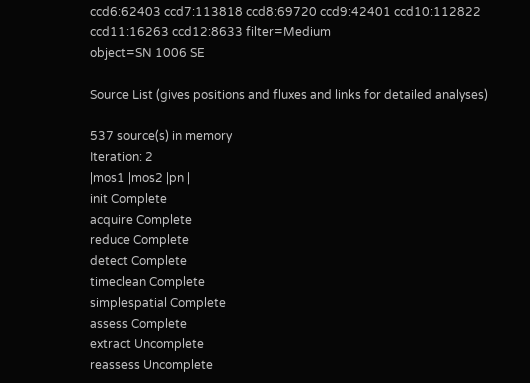ccd6:62403 ccd7:113818 ccd8:69720 ccd9:42401 ccd10:112822 ccd11:16263 ccd12:8633 filter=Medium
object=SN 1006 SE

Source List (gives positions and fluxes and links for detailed analyses)

537 source(s) in memory
Iteration: 2
|mos1 |mos2 |pn |
init Complete
acquire Complete
reduce Complete
detect Complete
timeclean Complete
simplespatial Complete
assess Complete
extract Uncomplete
reassess Uncomplete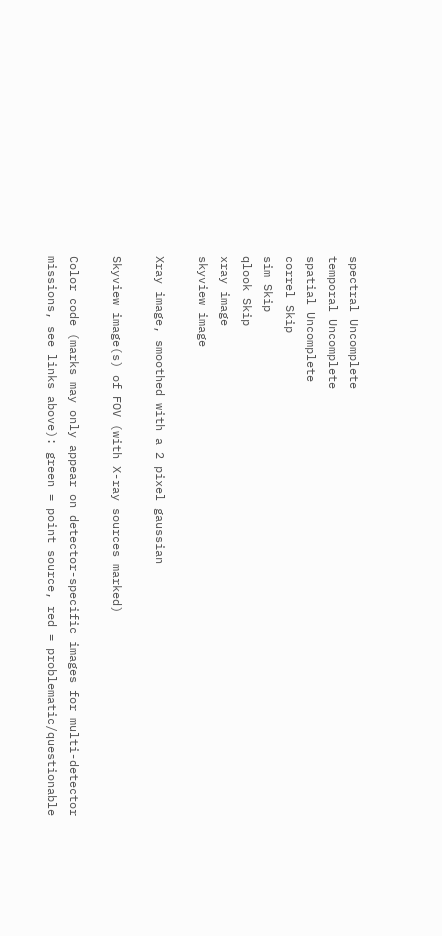spectral Uncomplete
temporal Uncomplete
spatial Uncomplete
correl Skip
sim Skip
qlook Skip
xray image
skyview image

Xray image, smoothed with a 2 pixel gaussian

Skyview image(s) of FOV (with X-ray sources marked)

Color code (marks may only appear on detector-specific images for multi-detector missions, see links above): green = point source, red = problematic/questionable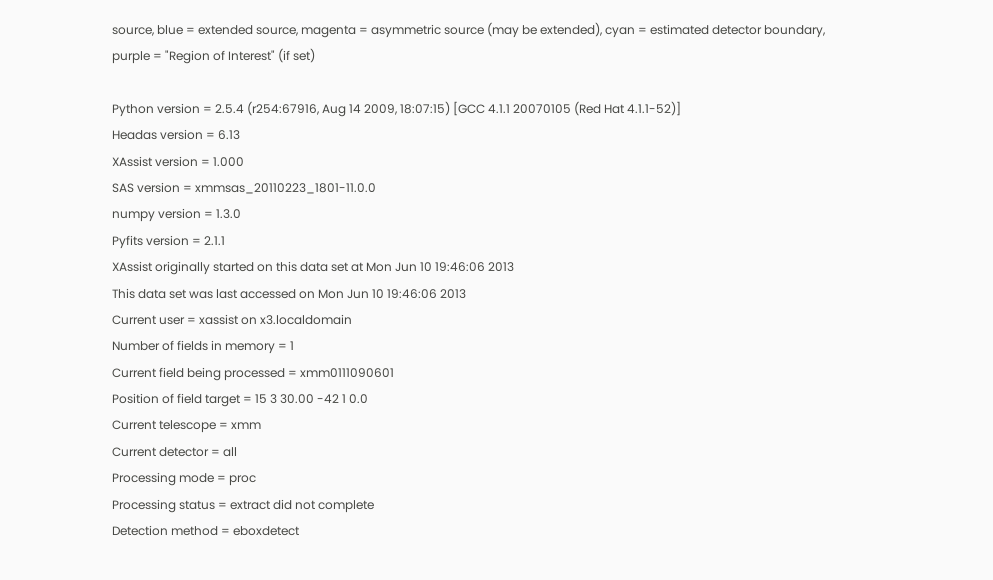source, blue = extended source, magenta = asymmetric source (may be extended), cyan = estimated detector boundary, purple = "Region of Interest" (if set)

Python version = 2.5.4 (r254:67916, Aug 14 2009, 18:07:15) [GCC 4.1.1 20070105 (Red Hat 4.1.1-52)]
Headas version = 6.13
XAssist version = 1.000
SAS version = xmmsas_20110223_1801-11.0.0
numpy version = 1.3.0
Pyfits version = 2.1.1
XAssist originally started on this data set at Mon Jun 10 19:46:06 2013
This data set was last accessed on Mon Jun 10 19:46:06 2013
Current user = xassist on x3.localdomain
Number of fields in memory = 1
Current field being processed = xmm0111090601
Position of field target = 15 3 30.00 -42 1 0.0
Current telescope = xmm
Current detector = all
Processing mode = proc
Processing status = extract did not complete
Detection method = eboxdetect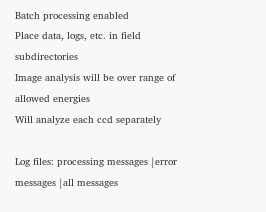Batch processing enabled
Place data, logs, etc. in field subdirectories
Image analysis will be over range of allowed energies
Will analyze each ccd separately

Log files: processing messages |error messages |all messages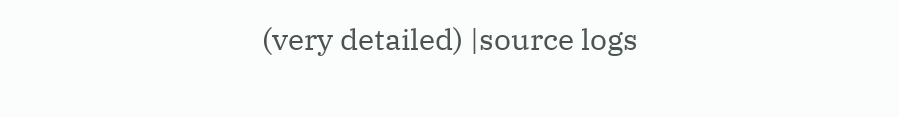(very detailed) |source logs